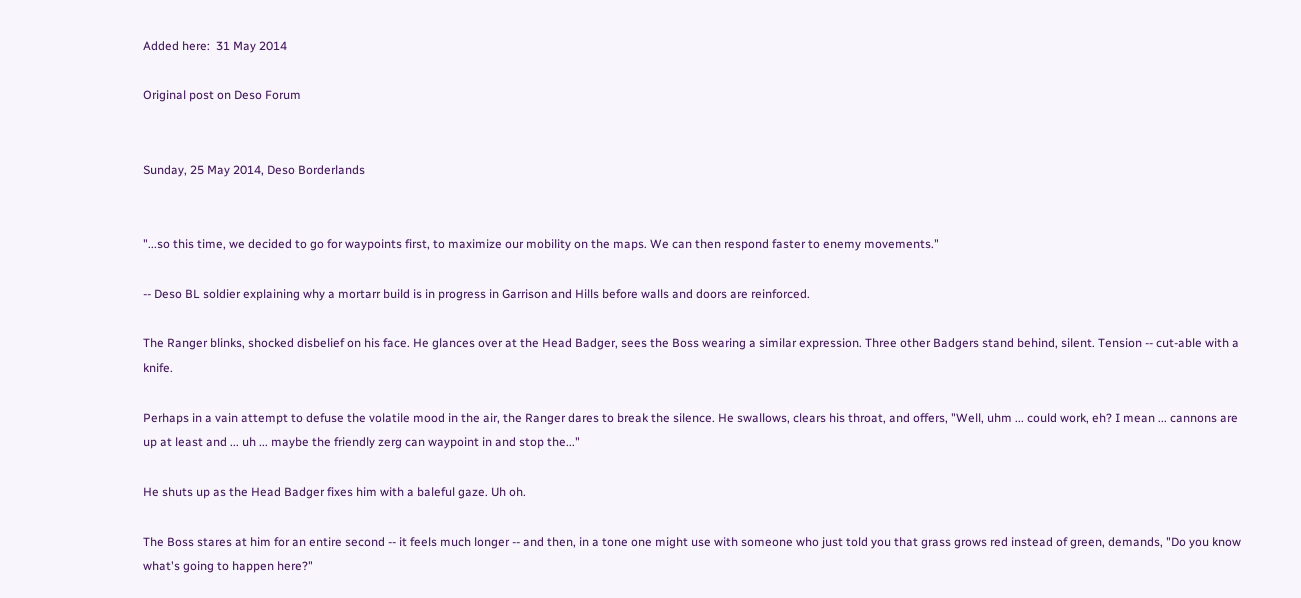Added here:  31 May 2014

Original post on Deso Forum


Sunday, 25 May 2014, Deso Borderlands


"...so this time, we decided to go for waypoints first, to maximize our mobility on the maps. We can then respond faster to enemy movements."

-- Deso BL soldier explaining why a mortarr build is in progress in Garrison and Hills before walls and doors are reinforced.

The Ranger blinks, shocked disbelief on his face. He glances over at the Head Badger, sees the Boss wearing a similar expression. Three other Badgers stand behind, silent. Tension -- cut-able with a knife.

Perhaps in a vain attempt to defuse the volatile mood in the air, the Ranger dares to break the silence. He swallows, clears his throat, and offers, "Well, uhm ... could work, eh? I mean ... cannons are up at least and ... uh ... maybe the friendly zerg can waypoint in and stop the..."

He shuts up as the Head Badger fixes him with a baleful gaze. Uh oh.

The Boss stares at him for an entire second -- it feels much longer -- and then, in a tone one might use with someone who just told you that grass grows red instead of green, demands, "Do you know what's going to happen here?"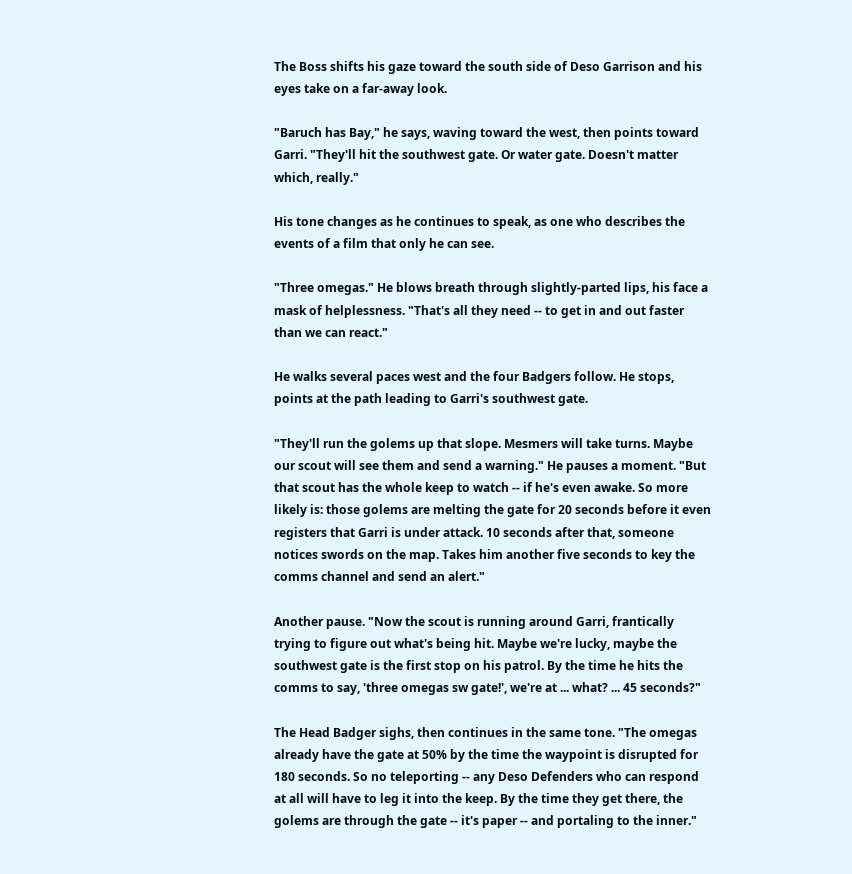The Boss shifts his gaze toward the south side of Deso Garrison and his eyes take on a far-away look.

"Baruch has Bay," he says, waving toward the west, then points toward Garri. "They'll hit the southwest gate. Or water gate. Doesn't matter which, really."

His tone changes as he continues to speak, as one who describes the events of a film that only he can see.

"Three omegas." He blows breath through slightly-parted lips, his face a mask of helplessness. "That's all they need -- to get in and out faster than we can react."

He walks several paces west and the four Badgers follow. He stops, points at the path leading to Garri's southwest gate.

"They'll run the golems up that slope. Mesmers will take turns. Maybe our scout will see them and send a warning." He pauses a moment. "But that scout has the whole keep to watch -- if he's even awake. So more likely is: those golems are melting the gate for 20 seconds before it even registers that Garri is under attack. 10 seconds after that, someone notices swords on the map. Takes him another five seconds to key the comms channel and send an alert."

Another pause. "Now the scout is running around Garri, frantically trying to figure out what's being hit. Maybe we're lucky, maybe the southwest gate is the first stop on his patrol. By the time he hits the comms to say, 'three omegas sw gate!', we're at ... what? ... 45 seconds?"

The Head Badger sighs, then continues in the same tone. "The omegas already have the gate at 50% by the time the waypoint is disrupted for 180 seconds. So no teleporting -- any Deso Defenders who can respond at all will have to leg it into the keep. By the time they get there, the golems are through the gate -- it's paper -- and portaling to the inner."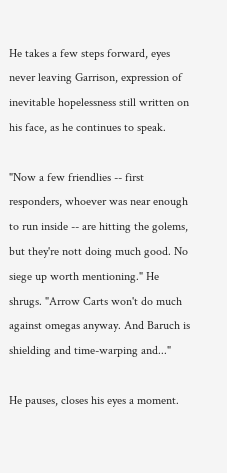He takes a few steps forward, eyes never leaving Garrison, expression of inevitable hopelessness still written on his face, as he continues to speak.

"Now a few friendlies -- first responders, whoever was near enough to run inside -- are hitting the golems, but they're nott doing much good. No siege up worth mentioning." He shrugs. "Arrow Carts won't do much against omegas anyway. And Baruch is shielding and time-warping and..."

He pauses, closes his eyes a moment.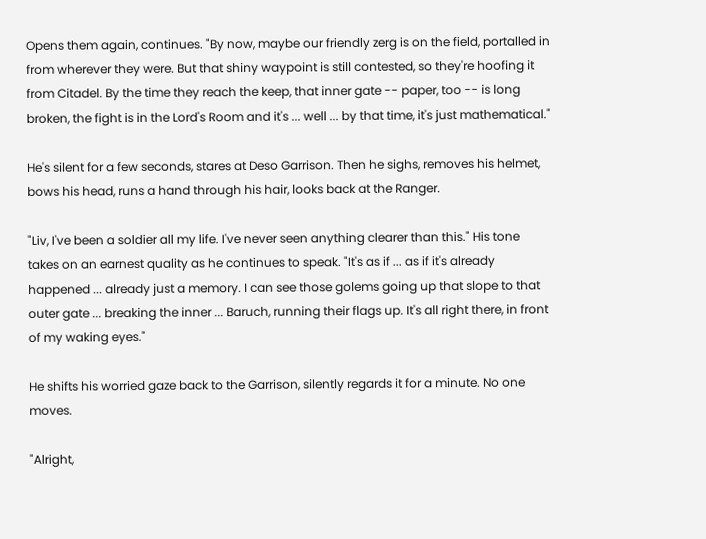Opens them again, continues. "By now, maybe our friendly zerg is on the field, portalled in from wherever they were. But that shiny waypoint is still contested, so they're hoofing it from Citadel. By the time they reach the keep, that inner gate -- paper, too -- is long broken, the fight is in the Lord's Room and it's ... well ... by that time, it's just mathematical."

He's silent for a few seconds, stares at Deso Garrison. Then he sighs, removes his helmet, bows his head, runs a hand through his hair, looks back at the Ranger.

"Liv, I've been a soldier all my life. I've never seen anything clearer than this." His tone takes on an earnest quality as he continues to speak. "It's as if ... as if it's already happened ... already just a memory. I can see those golems going up that slope to that outer gate ... breaking the inner ... Baruch, running their flags up. It's all right there, in front of my waking eyes."

He shifts his worried gaze back to the Garrison, silently regards it for a minute. No one moves.

"Alright,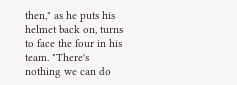then," as he puts his helmet back on, turns to face the four in his team. "There's nothing we can do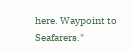here. Waypoint to Seafarers."